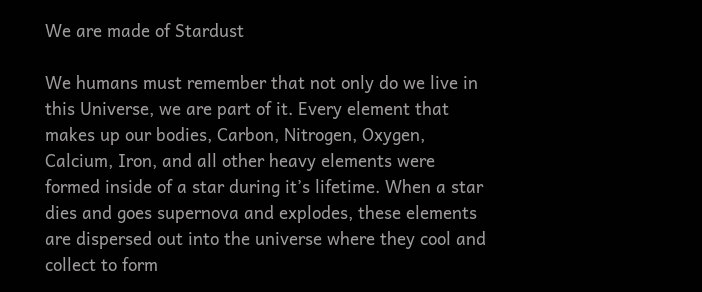We are made of Stardust

We humans must remember that not only do we live in this Universe, we are part of it. Every element that makes up our bodies, Carbon, Nitrogen, Oxygen, Calcium, Iron, and all other heavy elements were  formed inside of a star during it’s lifetime. When a star dies and goes supernova and explodes, these elements are dispersed out into the universe where they cool and collect to form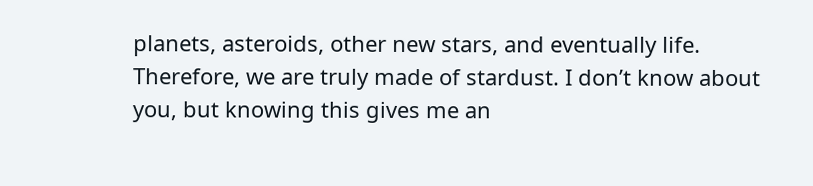planets, asteroids, other new stars, and eventually life. Therefore, we are truly made of stardust. I don’t know about you, but knowing this gives me an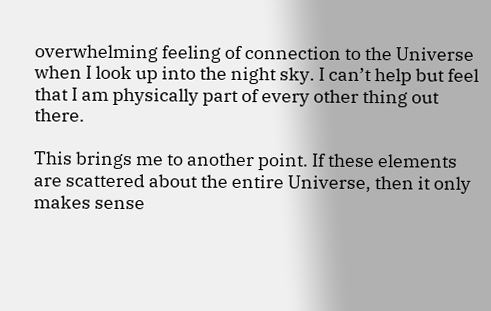overwhelming feeling of connection to the Universe when I look up into the night sky. I can’t help but feel that I am physically part of every other thing out there.

This brings me to another point. If these elements are scattered about the entire Universe, then it only makes sense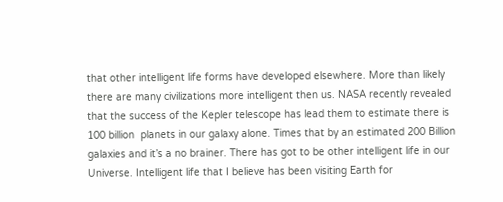that other intelligent life forms have developed elsewhere. More than likely there are many civilizations more intelligent then us. NASA recently revealed that the success of the Kepler telescope has lead them to estimate there is 100 billion  planets in our galaxy alone. Times that by an estimated 200 Billion galaxies and it’s a no brainer. There has got to be other intelligent life in our Universe. Intelligent life that I believe has been visiting Earth for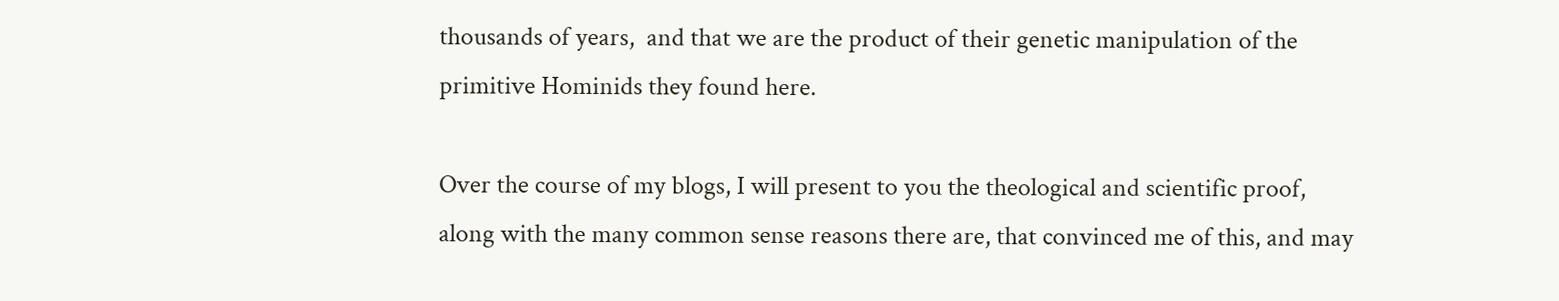thousands of years,  and that we are the product of their genetic manipulation of the primitive Hominids they found here.

Over the course of my blogs, I will present to you the theological and scientific proof, along with the many common sense reasons there are, that convinced me of this, and may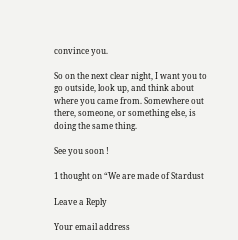convince you.

So on the next clear night, I want you to go outside, look up, and think about where you came from. Somewhere out there, someone, or something else, is doing the same thing.

See you soon !

1 thought on “We are made of Stardust

Leave a Reply

Your email address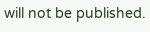will not be published.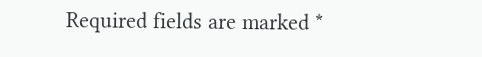Required fields are marked *